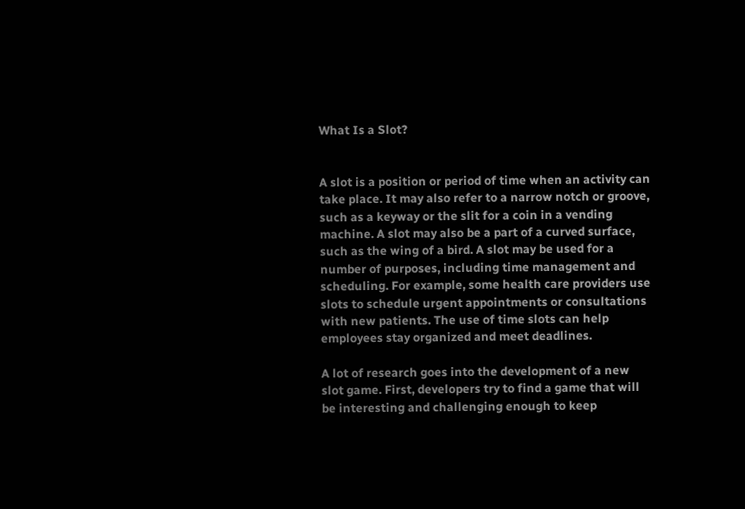What Is a Slot?


A slot is a position or period of time when an activity can take place. It may also refer to a narrow notch or groove, such as a keyway or the slit for a coin in a vending machine. A slot may also be a part of a curved surface, such as the wing of a bird. A slot may be used for a number of purposes, including time management and scheduling. For example, some health care providers use slots to schedule urgent appointments or consultations with new patients. The use of time slots can help employees stay organized and meet deadlines.

A lot of research goes into the development of a new slot game. First, developers try to find a game that will be interesting and challenging enough to keep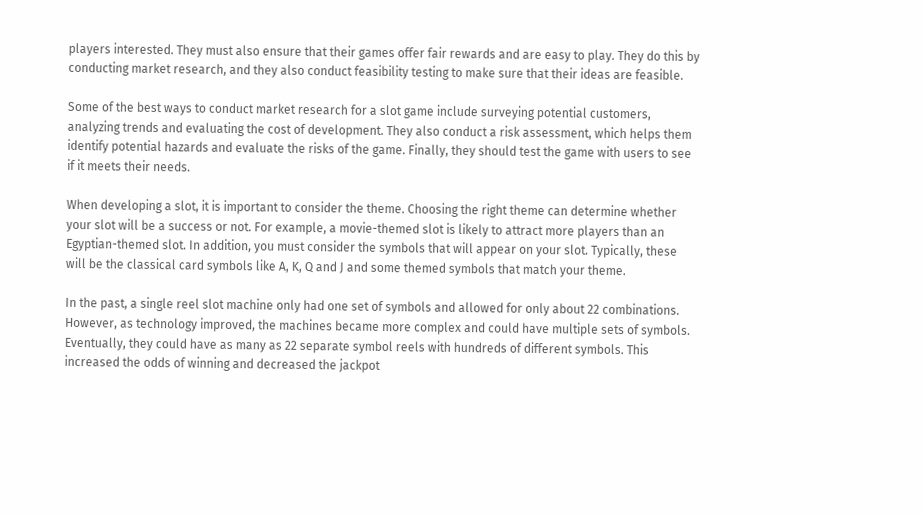players interested. They must also ensure that their games offer fair rewards and are easy to play. They do this by conducting market research, and they also conduct feasibility testing to make sure that their ideas are feasible.

Some of the best ways to conduct market research for a slot game include surveying potential customers, analyzing trends and evaluating the cost of development. They also conduct a risk assessment, which helps them identify potential hazards and evaluate the risks of the game. Finally, they should test the game with users to see if it meets their needs.

When developing a slot, it is important to consider the theme. Choosing the right theme can determine whether your slot will be a success or not. For example, a movie-themed slot is likely to attract more players than an Egyptian-themed slot. In addition, you must consider the symbols that will appear on your slot. Typically, these will be the classical card symbols like A, K, Q and J and some themed symbols that match your theme.

In the past, a single reel slot machine only had one set of symbols and allowed for only about 22 combinations. However, as technology improved, the machines became more complex and could have multiple sets of symbols. Eventually, they could have as many as 22 separate symbol reels with hundreds of different symbols. This increased the odds of winning and decreased the jackpot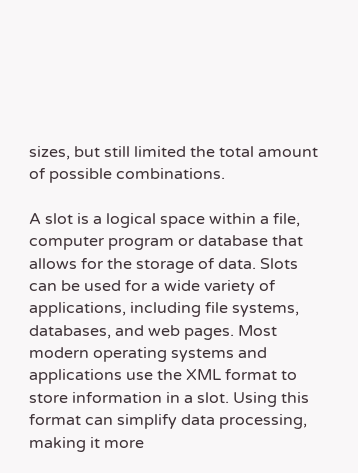sizes, but still limited the total amount of possible combinations.

A slot is a logical space within a file, computer program or database that allows for the storage of data. Slots can be used for a wide variety of applications, including file systems, databases, and web pages. Most modern operating systems and applications use the XML format to store information in a slot. Using this format can simplify data processing, making it more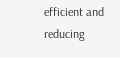efficient and reducing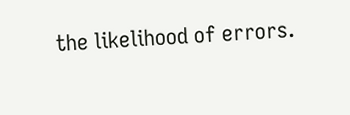the likelihood of errors.